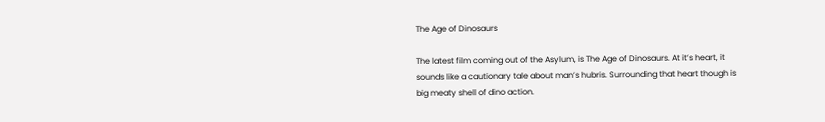The Age of Dinosaurs

The latest film coming out of the Asylum, is The Age of Dinosaurs. At it’s heart, it sounds like a cautionary tale about man’s hubris. Surrounding that heart though is big meaty shell of dino action.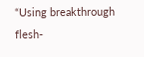“Using breakthrough flesh-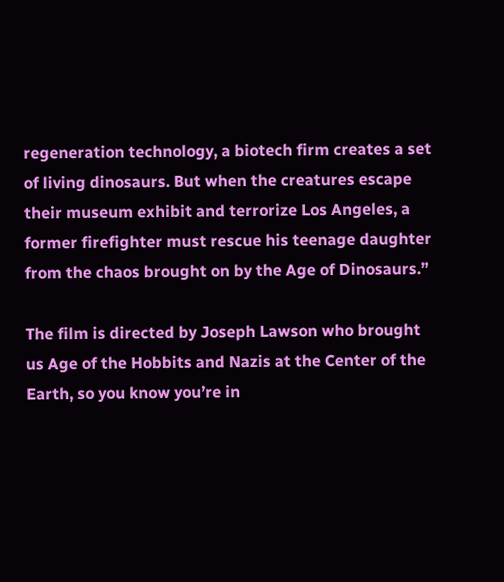regeneration technology, a biotech firm creates a set of living dinosaurs. But when the creatures escape their museum exhibit and terrorize Los Angeles, a former firefighter must rescue his teenage daughter from the chaos brought on by the Age of Dinosaurs.”

The film is directed by Joseph Lawson who brought us Age of the Hobbits and Nazis at the Center of the Earth, so you know you’re in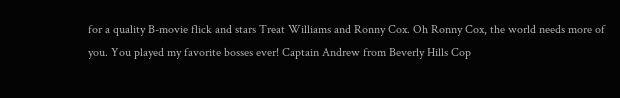for a quality B-movie flick and stars Treat Williams and Ronny Cox. Oh Ronny Cox, the world needs more of you. You played my favorite bosses ever! Captain Andrew from Beverly Hills Cop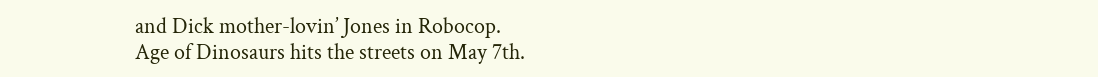and Dick mother-lovin’ Jones in Robocop.
Age of Dinosaurs hits the streets on May 7th.